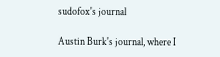sudofox's journal

Austin Burk's journal, where I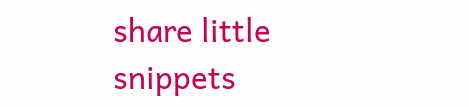share little snippets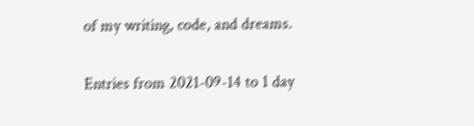of my writing, code, and dreams.

Entries from 2021-09-14 to 1 day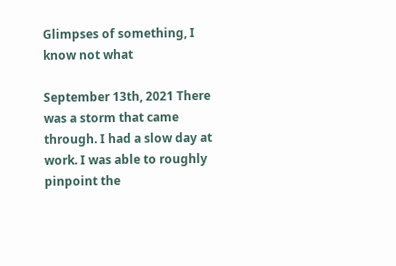Glimpses of something, I know not what

September 13th, 2021 There was a storm that came through. I had a slow day at work. I was able to roughly pinpoint the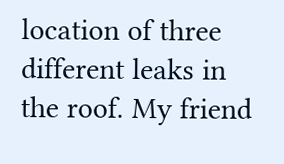location of three different leaks in the roof. My friend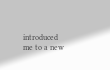introduced me to a new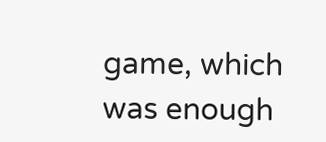game, which was enough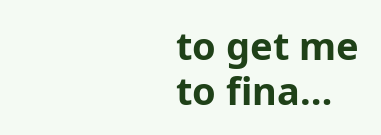to get me to fina…